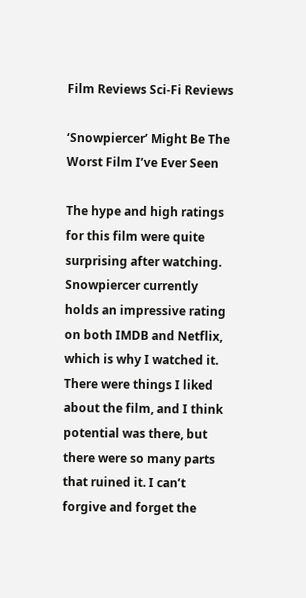Film Reviews Sci-Fi Reviews

‘Snowpiercer’ Might Be The Worst Film I’ve Ever Seen

The hype and high ratings for this film were quite surprising after watching. Snowpiercer currently holds an impressive rating on both IMDB and Netflix, which is why I watched it. There were things I liked about the film, and I think potential was there, but there were so many parts that ruined it. I can’t forgive and forget the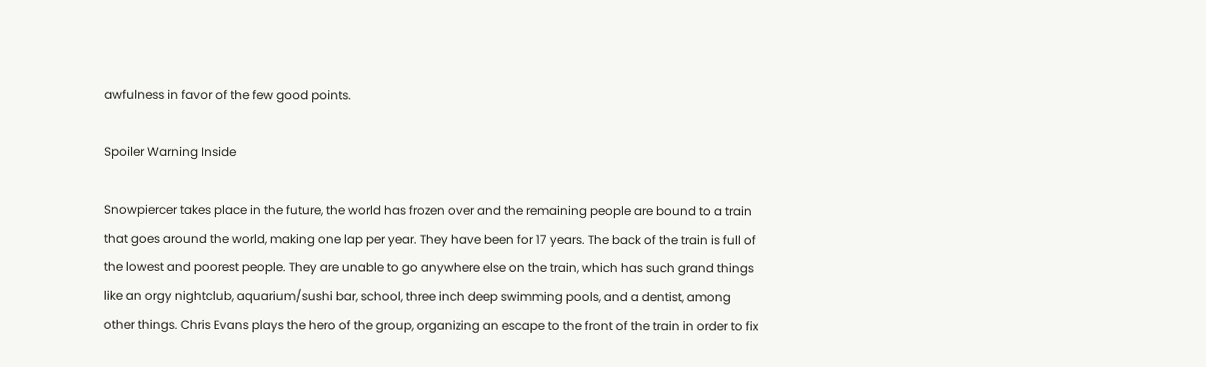awfulness in favor of the few good points.

Spoiler Warning Inside

Snowpiercer takes place in the future, the world has frozen over and the remaining people are bound to a train that goes around the world, making one lap per year. They have been for 17 years. The back of the train is full of the lowest and poorest people. They are unable to go anywhere else on the train, which has such grand things like an orgy nightclub, aquarium/sushi bar, school, three inch deep swimming pools, and a dentist, among other things. Chris Evans plays the hero of the group, organizing an escape to the front of the train in order to fix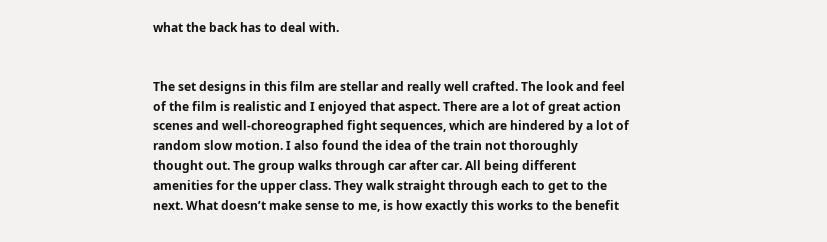what the back has to deal with.


The set designs in this film are stellar and really well crafted. The look and feel of the film is realistic and I enjoyed that aspect. There are a lot of great action scenes and well-choreographed fight sequences, which are hindered by a lot of random slow motion. I also found the idea of the train not thoroughly thought out. The group walks through car after car. All being different amenities for the upper class. They walk straight through each to get to the next. What doesn’t make sense to me, is how exactly this works to the benefit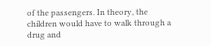of the passengers. In theory, the children would have to walk through a drug and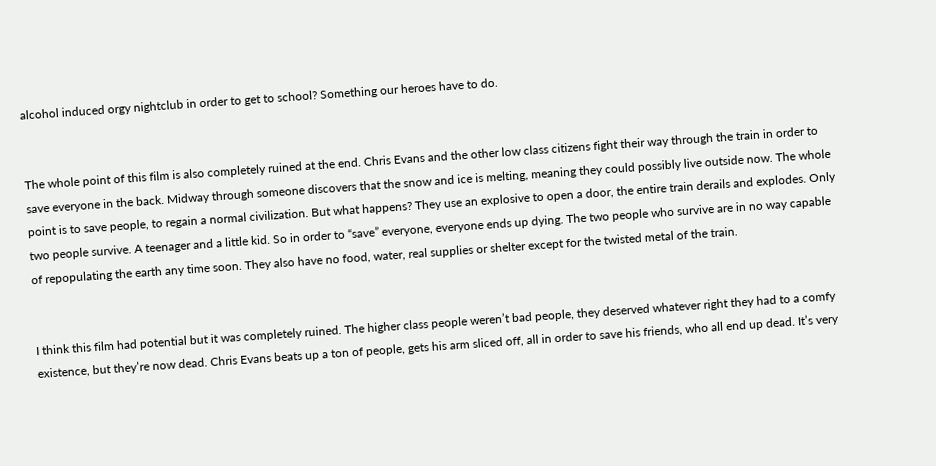alcohol induced orgy nightclub in order to get to school? Something our heroes have to do.


The whole point of this film is also completely ruined at the end. Chris Evans and the other low class citizens fight their way through the train in order to save everyone in the back. Midway through someone discovers that the snow and ice is melting, meaning they could possibly live outside now. The whole point is to save people, to regain a normal civilization. But what happens? They use an explosive to open a door, the entire train derails and explodes. Only two people survive. A teenager and a little kid. So in order to “save” everyone, everyone ends up dying. The two people who survive are in no way capable of repopulating the earth any time soon. They also have no food, water, real supplies or shelter except for the twisted metal of the train.


I think this film had potential but it was completely ruined. The higher class people weren’t bad people, they deserved whatever right they had to a comfy existence, but they’re now dead. Chris Evans beats up a ton of people, gets his arm sliced off, all in order to save his friends, who all end up dead. It’s very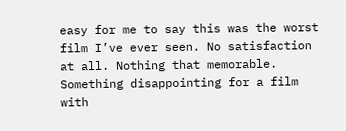easy for me to say this was the worst film I’ve ever seen. No satisfaction at all. Nothing that memorable. Something disappointing for a film with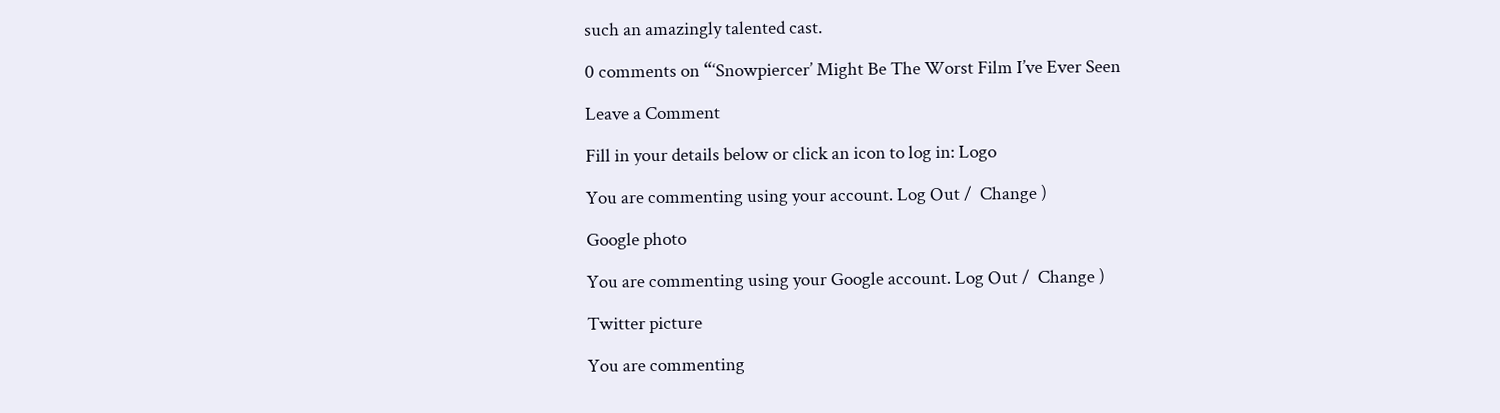such an amazingly talented cast.

0 comments on “‘Snowpiercer’ Might Be The Worst Film I’ve Ever Seen

Leave a Comment

Fill in your details below or click an icon to log in: Logo

You are commenting using your account. Log Out /  Change )

Google photo

You are commenting using your Google account. Log Out /  Change )

Twitter picture

You are commenting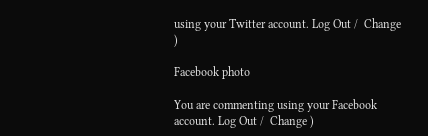using your Twitter account. Log Out /  Change )

Facebook photo

You are commenting using your Facebook account. Log Out /  Change )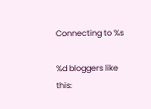Connecting to %s

%d bloggers like this: